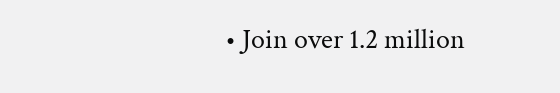• Join over 1.2 million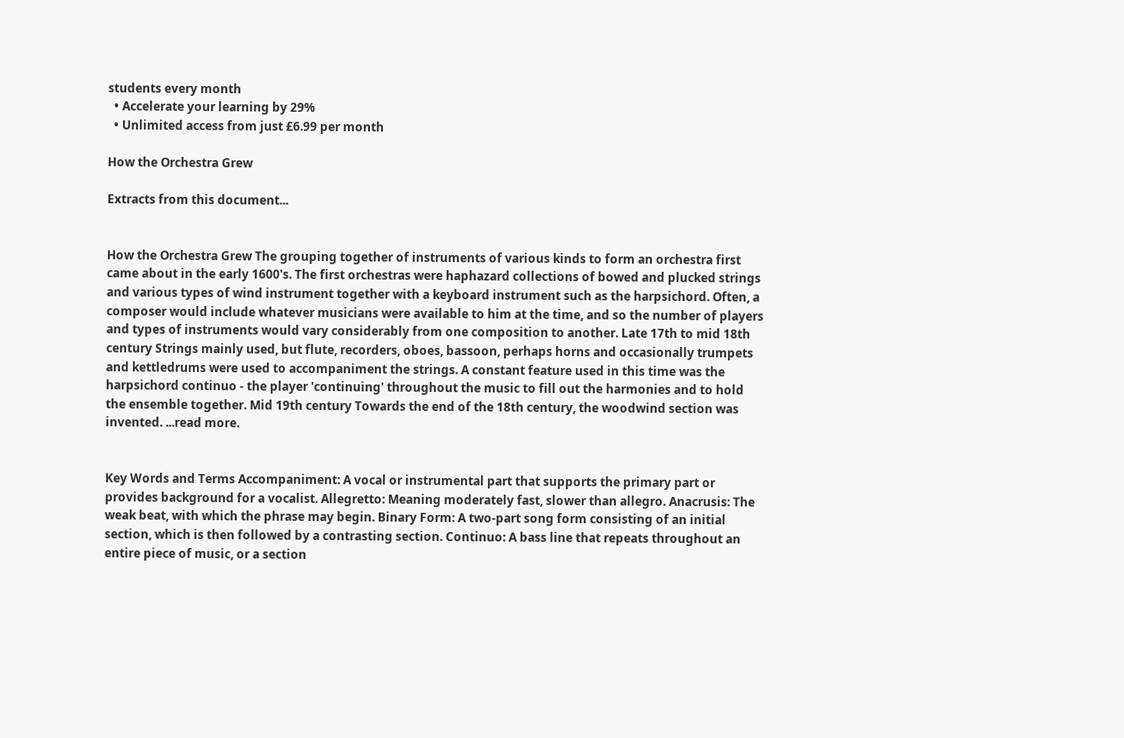students every month
  • Accelerate your learning by 29%
  • Unlimited access from just £6.99 per month

How the Orchestra Grew

Extracts from this document...


How the Orchestra Grew The grouping together of instruments of various kinds to form an orchestra first came about in the early 1600's. The first orchestras were haphazard collections of bowed and plucked strings and various types of wind instrument together with a keyboard instrument such as the harpsichord. Often, a composer would include whatever musicians were available to him at the time, and so the number of players and types of instruments would vary considerably from one composition to another. Late 17th to mid 18th century Strings mainly used, but flute, recorders, oboes, bassoon, perhaps horns and occasionally trumpets and kettledrums were used to accompaniment the strings. A constant feature used in this time was the harpsichord continuo - the player 'continuing' throughout the music to fill out the harmonies and to hold the ensemble together. Mid 19th century Towards the end of the 18th century, the woodwind section was invented. ...read more.


Key Words and Terms Accompaniment: A vocal or instrumental part that supports the primary part or provides background for a vocalist. Allegretto: Meaning moderately fast, slower than allegro. Anacrusis: The weak beat, with which the phrase may begin. Binary Form: A two-part song form consisting of an initial section, which is then followed by a contrasting section. Continuo: A bass line that repeats throughout an entire piece of music, or a section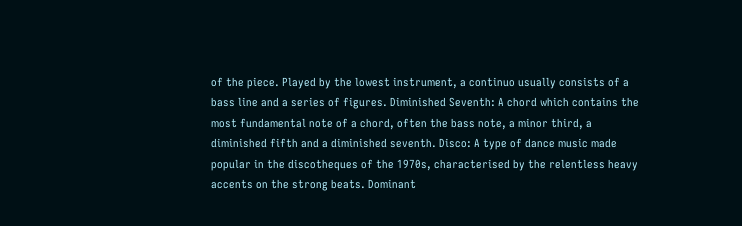of the piece. Played by the lowest instrument, a continuo usually consists of a bass line and a series of figures. Diminished Seventh: A chord which contains the most fundamental note of a chord, often the bass note, a minor third, a diminished fifth and a diminished seventh. Disco: A type of dance music made popular in the discotheques of the 1970s, characterised by the relentless heavy accents on the strong beats. Dominant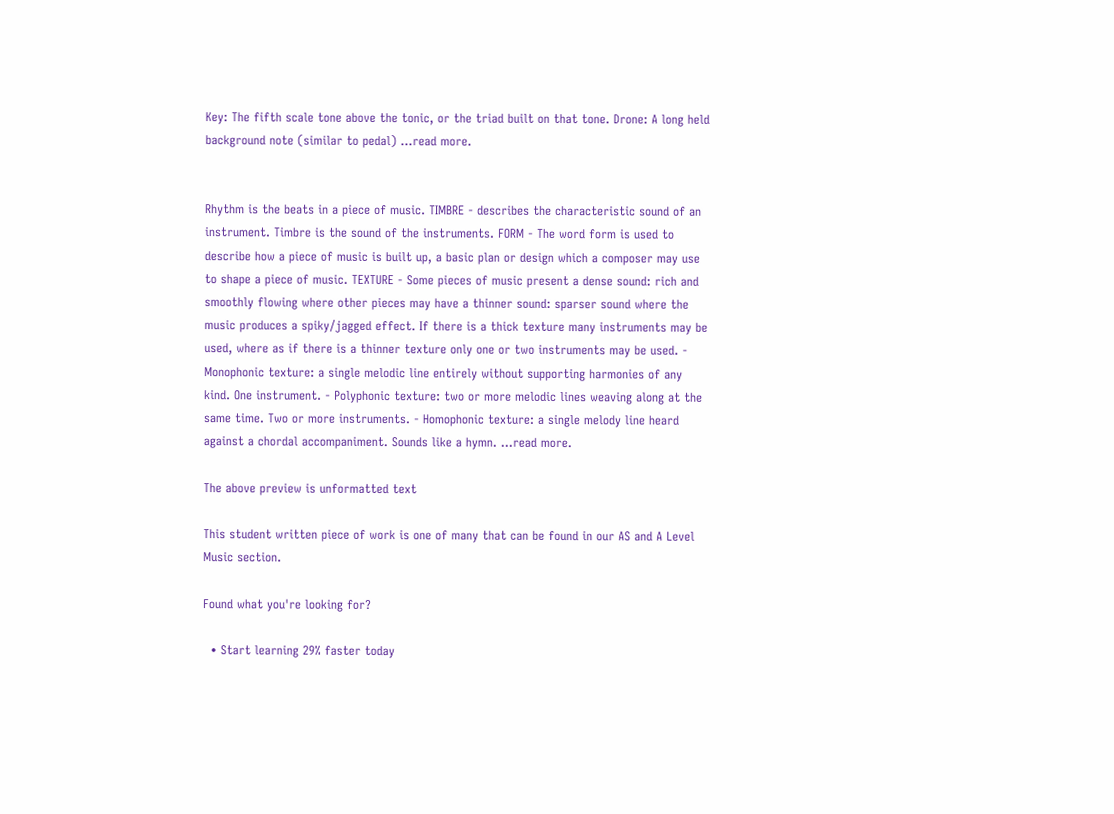Key: The fifth scale tone above the tonic, or the triad built on that tone. Drone: A long held background note (similar to pedal) ...read more.


Rhythm is the beats in a piece of music. TIMBRE - describes the characteristic sound of an instrument. Timbre is the sound of the instruments. FORM - The word form is used to describe how a piece of music is built up, a basic plan or design which a composer may use to shape a piece of music. TEXTURE - Some pieces of music present a dense sound: rich and smoothly flowing where other pieces may have a thinner sound: sparser sound where the music produces a spiky/jagged effect. If there is a thick texture many instruments may be used, where as if there is a thinner texture only one or two instruments may be used. - Monophonic texture: a single melodic line entirely without supporting harmonies of any kind. One instrument. - Polyphonic texture: two or more melodic lines weaving along at the same time. Two or more instruments. - Homophonic texture: a single melody line heard against a chordal accompaniment. Sounds like a hymn. ...read more.

The above preview is unformatted text

This student written piece of work is one of many that can be found in our AS and A Level Music section.

Found what you're looking for?

  • Start learning 29% faster today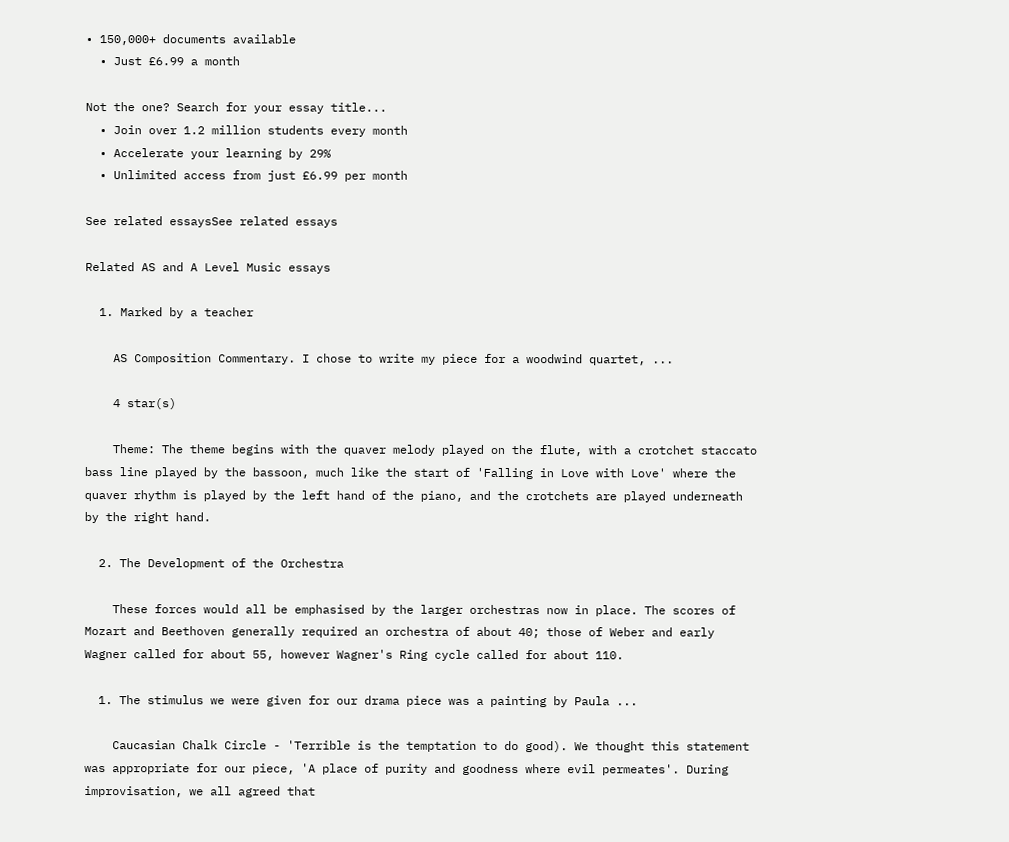• 150,000+ documents available
  • Just £6.99 a month

Not the one? Search for your essay title...
  • Join over 1.2 million students every month
  • Accelerate your learning by 29%
  • Unlimited access from just £6.99 per month

See related essaysSee related essays

Related AS and A Level Music essays

  1. Marked by a teacher

    AS Composition Commentary. I chose to write my piece for a woodwind quartet, ...

    4 star(s)

    Theme: The theme begins with the quaver melody played on the flute, with a crotchet staccato bass line played by the bassoon, much like the start of 'Falling in Love with Love' where the quaver rhythm is played by the left hand of the piano, and the crotchets are played underneath by the right hand.

  2. The Development of the Orchestra

    These forces would all be emphasised by the larger orchestras now in place. The scores of Mozart and Beethoven generally required an orchestra of about 40; those of Weber and early Wagner called for about 55, however Wagner's Ring cycle called for about 110.

  1. The stimulus we were given for our drama piece was a painting by Paula ...

    Caucasian Chalk Circle - 'Terrible is the temptation to do good). We thought this statement was appropriate for our piece, 'A place of purity and goodness where evil permeates'. During improvisation, we all agreed that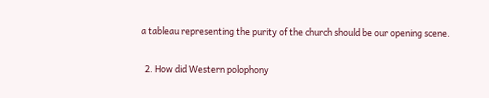a tableau representing the purity of the church should be our opening scene.

  2. How did Western polophony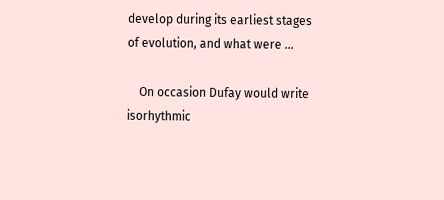develop during its earliest stages of evolution, and what were ...

    On occasion Dufay would write isorhythmic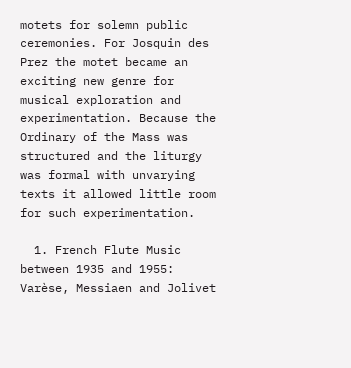motets for solemn public ceremonies. For Josquin des Prez the motet became an exciting new genre for musical exploration and experimentation. Because the Ordinary of the Mass was structured and the liturgy was formal with unvarying texts it allowed little room for such experimentation.

  1. French Flute Music between 1935 and 1955: Varèse, Messiaen and Jolivet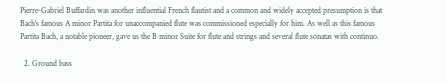Pierre-Gabriel Buffardin was another influential French flautist and a common and widely accepted presumption is that Bach's famous A minor Partita for unaccompanied flute was commissioned especially for him. As well as this famous Partita Bach, a notable pioneer, gave us the B minor Suite for flute and strings and several flute sonatas with continuo.

  2. Ground bass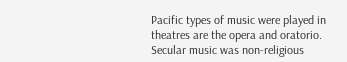Pacific types of music were played in theatres are the opera and oratorio. Secular music was non-religious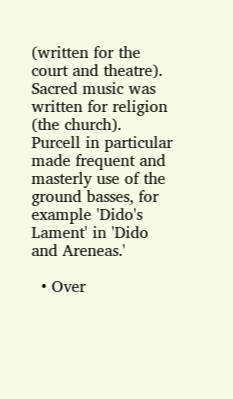(written for the court and theatre). Sacred music was written for religion (the church). Purcell in particular made frequent and masterly use of the ground basses, for example 'Dido's Lament' in 'Dido and Areneas.'

  • Over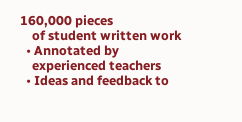160,000 pieces
    of student written work
  • Annotated by
    experienced teachers
  • Ideas and feedback to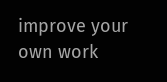improve your own work